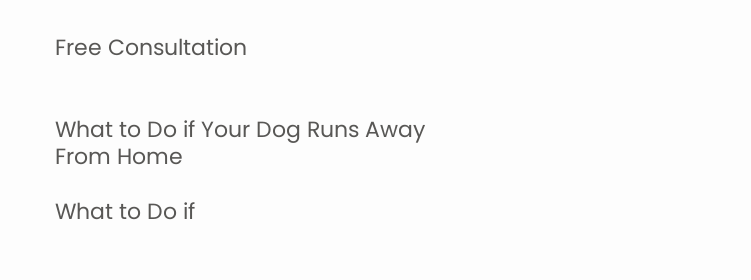Free Consultation


What to Do if Your Dog Runs Away From Home

What to Do if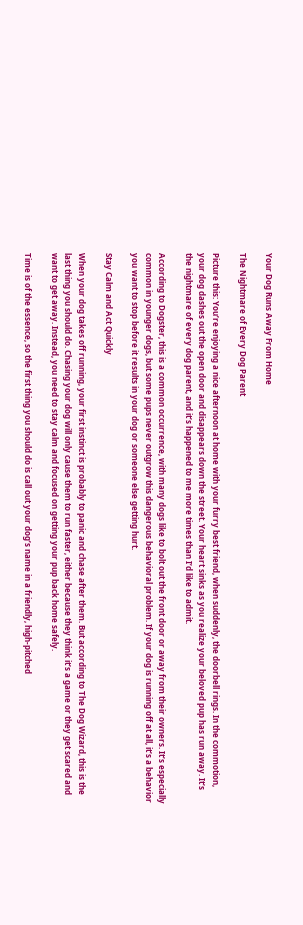Your Dog Runs Away From Home

The Nightmare of Every Dog Parent

Picture this: You’re enjoying a nice afternoon at home with your furry best friend, when suddenly, the doorbell rings. In the commotion, your dog dashes out the open door and disappears down the street. Your heart sinks as you realize your beloved pup has run away. It’s the nightmare of every dog parent, and it’s happened to me more times than I’d like to admit.

According to Dogster, this is a common occurrence, with many dogs like to bolt out the front door or away from their owners. It’s especially common in younger dogs, but some pups never outgrow this dangerous behavioral problem. If your dog is running off at all, it’s a behavior you want to stop before it results in your dog or someone else getting hurt.

Stay Calm and Act Quickly

When your dog takes off running, your first instinct is probably to panic and chase after them. But according to The Dog Wizard, this is the last thing you should do. Chasing your dog will only cause them to run faster, either because they think it’s a game or they get scared and want to get away. Instead, you need to stay calm and focused on getting your pup back home safely.

Time is of the essence, so the first thing you should do is call out your dog’s name in a friendly, high-pitched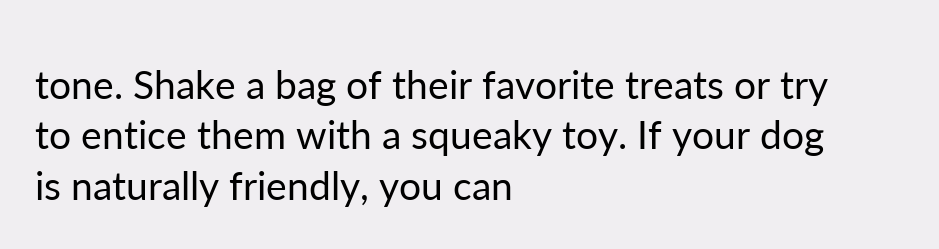tone. Shake a bag of their favorite treats or try to entice them with a squeaky toy. If your dog is naturally friendly, you can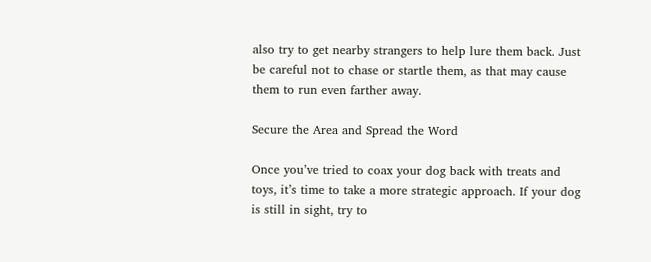also try to get nearby strangers to help lure them back. Just be careful not to chase or startle them, as that may cause them to run even farther away.

Secure the Area and Spread the Word

Once you’ve tried to coax your dog back with treats and toys, it’s time to take a more strategic approach. If your dog is still in sight, try to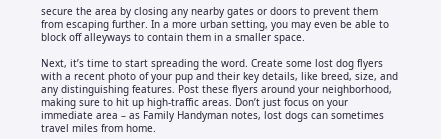secure the area by closing any nearby gates or doors to prevent them from escaping further. In a more urban setting, you may even be able to block off alleyways to contain them in a smaller space.

Next, it’s time to start spreading the word. Create some lost dog flyers with a recent photo of your pup and their key details, like breed, size, and any distinguishing features. Post these flyers around your neighborhood, making sure to hit up high-traffic areas. Don’t just focus on your immediate area – as Family Handyman notes, lost dogs can sometimes travel miles from home.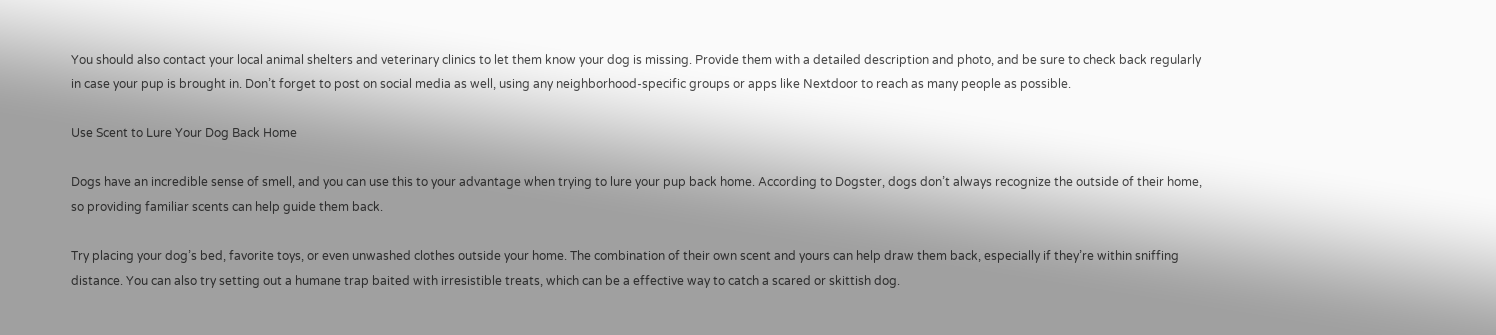You should also contact your local animal shelters and veterinary clinics to let them know your dog is missing. Provide them with a detailed description and photo, and be sure to check back regularly in case your pup is brought in. Don’t forget to post on social media as well, using any neighborhood-specific groups or apps like Nextdoor to reach as many people as possible.

Use Scent to Lure Your Dog Back Home

Dogs have an incredible sense of smell, and you can use this to your advantage when trying to lure your pup back home. According to Dogster, dogs don’t always recognize the outside of their home, so providing familiar scents can help guide them back.

Try placing your dog’s bed, favorite toys, or even unwashed clothes outside your home. The combination of their own scent and yours can help draw them back, especially if they’re within sniffing distance. You can also try setting out a humane trap baited with irresistible treats, which can be a effective way to catch a scared or skittish dog.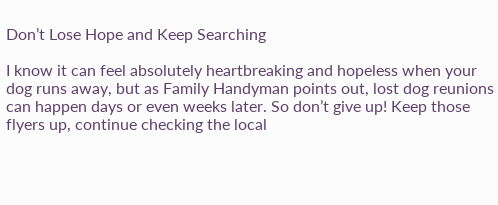Don’t Lose Hope and Keep Searching

I know it can feel absolutely heartbreaking and hopeless when your dog runs away, but as Family Handyman points out, lost dog reunions can happen days or even weeks later. So don’t give up! Keep those flyers up, continue checking the local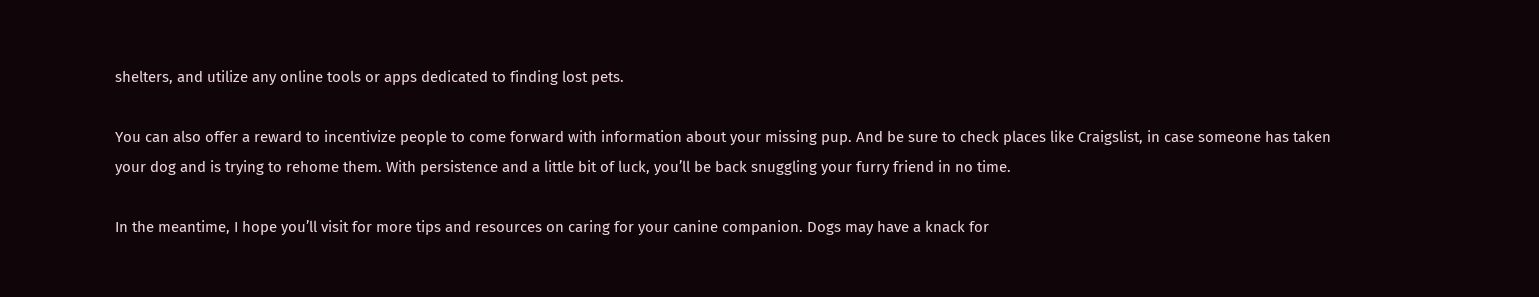shelters, and utilize any online tools or apps dedicated to finding lost pets.

You can also offer a reward to incentivize people to come forward with information about your missing pup. And be sure to check places like Craigslist, in case someone has taken your dog and is trying to rehome them. With persistence and a little bit of luck, you’ll be back snuggling your furry friend in no time.

In the meantime, I hope you’ll visit for more tips and resources on caring for your canine companion. Dogs may have a knack for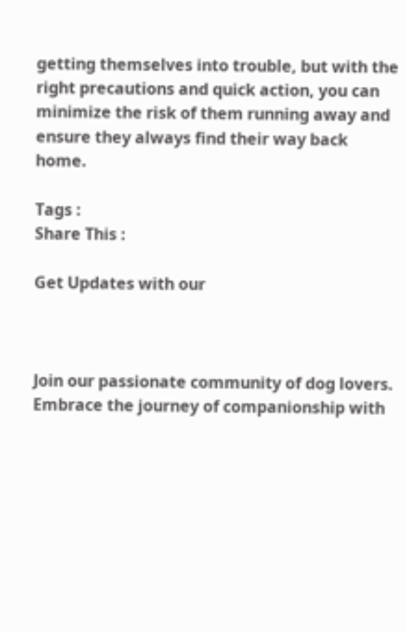getting themselves into trouble, but with the right precautions and quick action, you can minimize the risk of them running away and ensure they always find their way back home.

Tags :
Share This :

Get Updates with our



Join our passionate community of dog lovers. Embrace the journey of companionship with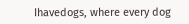Ihavedogs, where every dog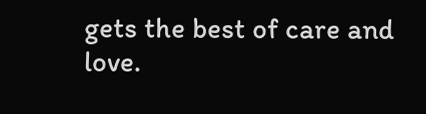gets the best of care and love.